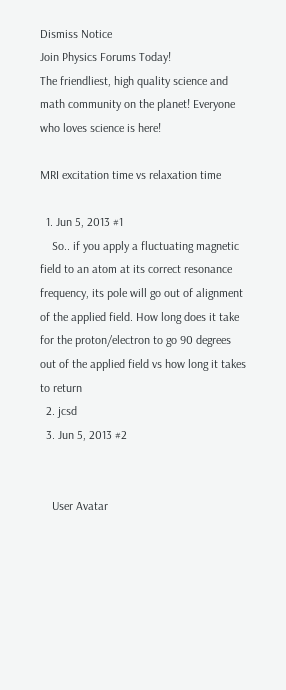Dismiss Notice
Join Physics Forums Today!
The friendliest, high quality science and math community on the planet! Everyone who loves science is here!

MRI excitation time vs relaxation time

  1. Jun 5, 2013 #1
    So.. if you apply a fluctuating magnetic field to an atom at its correct resonance frequency, its pole will go out of alignment of the applied field. How long does it take for the proton/electron to go 90 degrees out of the applied field vs how long it takes to return
  2. jcsd
  3. Jun 5, 2013 #2


    User Avatar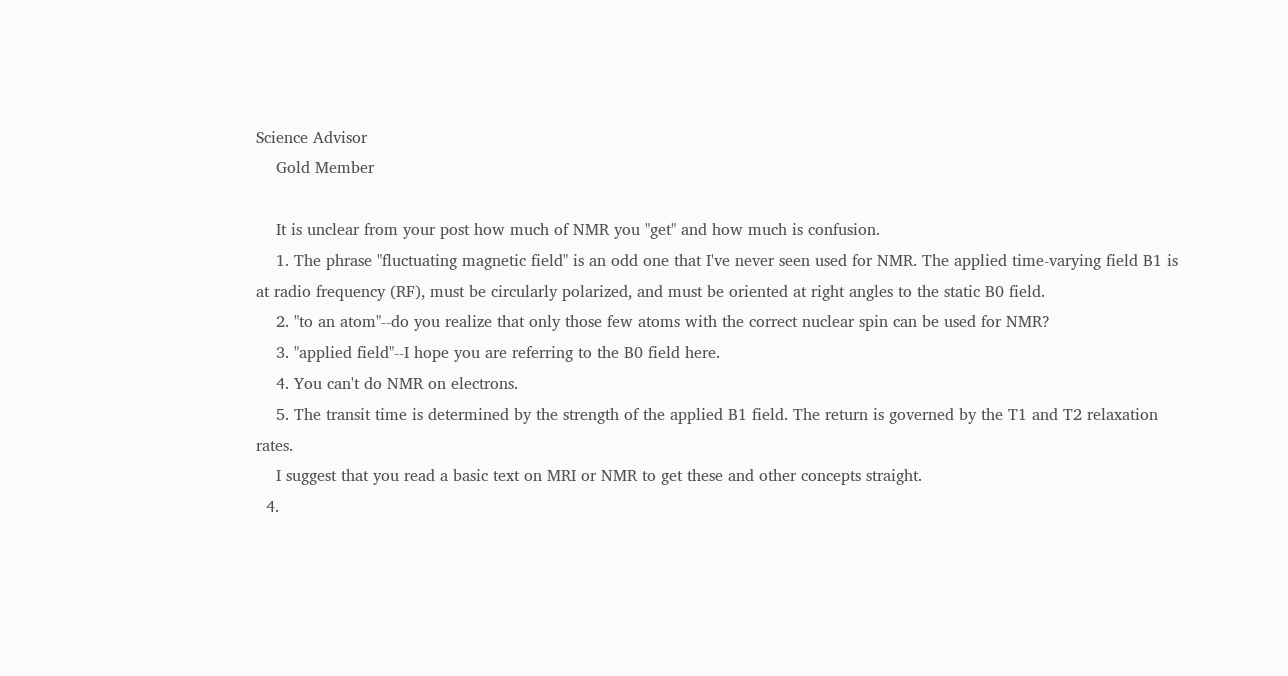Science Advisor
    Gold Member

    It is unclear from your post how much of NMR you "get" and how much is confusion.
    1. The phrase "fluctuating magnetic field" is an odd one that I've never seen used for NMR. The applied time-varying field B1 is at radio frequency (RF), must be circularly polarized, and must be oriented at right angles to the static B0 field.
    2. "to an atom"--do you realize that only those few atoms with the correct nuclear spin can be used for NMR?
    3. "applied field"--I hope you are referring to the B0 field here.
    4. You can't do NMR on electrons.
    5. The transit time is determined by the strength of the applied B1 field. The return is governed by the T1 and T2 relaxation rates.
    I suggest that you read a basic text on MRI or NMR to get these and other concepts straight.
  4.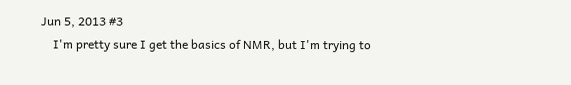Jun 5, 2013 #3
    I'm pretty sure I get the basics of NMR, but I'm trying to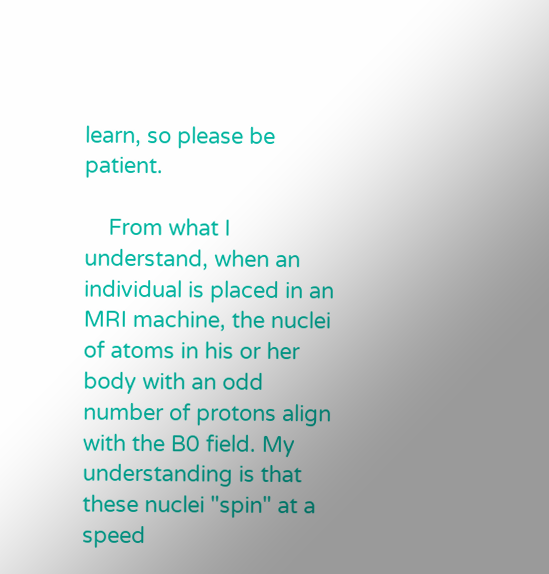learn, so please be patient.

    From what I understand, when an individual is placed in an MRI machine, the nuclei of atoms in his or her body with an odd number of protons align with the B0 field. My understanding is that these nuclei "spin" at a speed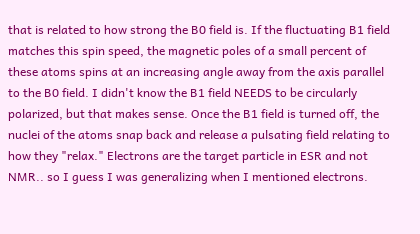that is related to how strong the B0 field is. If the fluctuating B1 field matches this spin speed, the magnetic poles of a small percent of these atoms spins at an increasing angle away from the axis parallel to the B0 field. I didn't know the B1 field NEEDS to be circularly polarized, but that makes sense. Once the B1 field is turned off, the nuclei of the atoms snap back and release a pulsating field relating to how they "relax." Electrons are the target particle in ESR and not NMR.. so I guess I was generalizing when I mentioned electrons.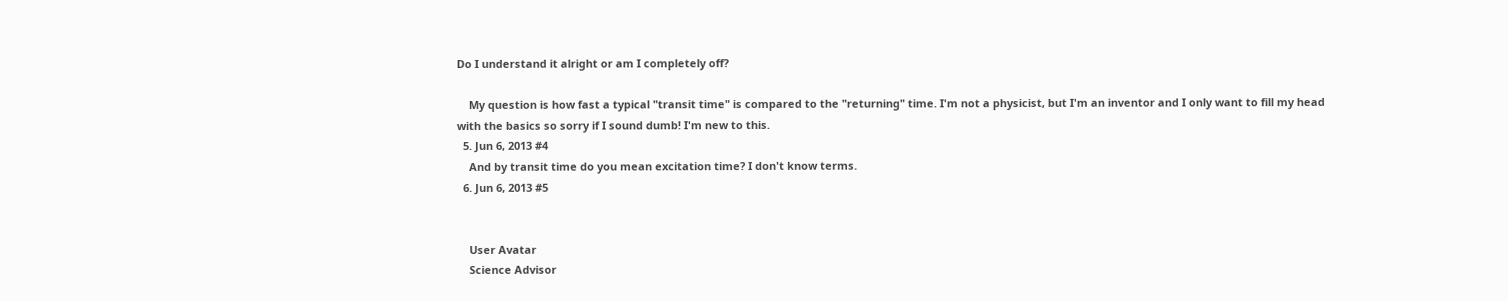Do I understand it alright or am I completely off?

    My question is how fast a typical "transit time" is compared to the "returning" time. I'm not a physicist, but I'm an inventor and I only want to fill my head with the basics so sorry if I sound dumb! I'm new to this.
  5. Jun 6, 2013 #4
    And by transit time do you mean excitation time? I don't know terms.
  6. Jun 6, 2013 #5


    User Avatar
    Science Advisor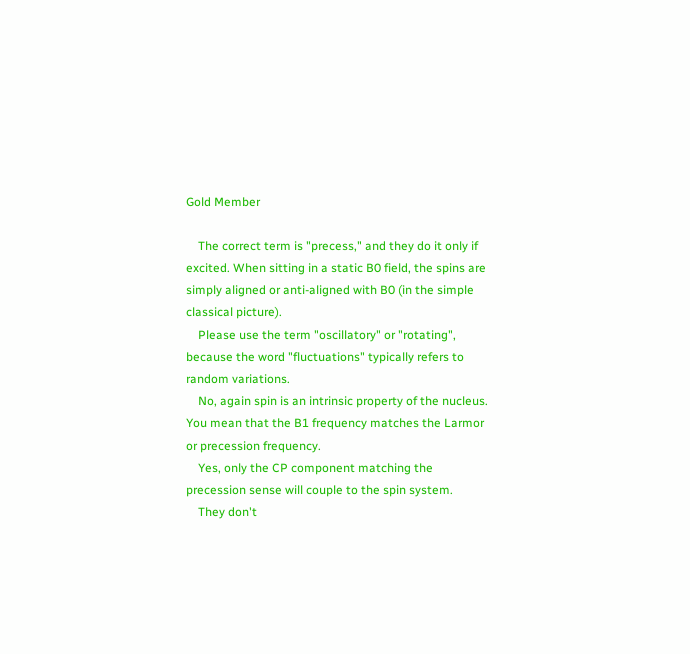Gold Member

    The correct term is "precess," and they do it only if excited. When sitting in a static B0 field, the spins are simply aligned or anti-aligned with B0 (in the simple classical picture).
    Please use the term "oscillatory" or "rotating", because the word "fluctuations" typically refers to random variations.
    No, again spin is an intrinsic property of the nucleus. You mean that the B1 frequency matches the Larmor or precession frequency.
    Yes, only the CP component matching the precession sense will couple to the spin system.
    They don't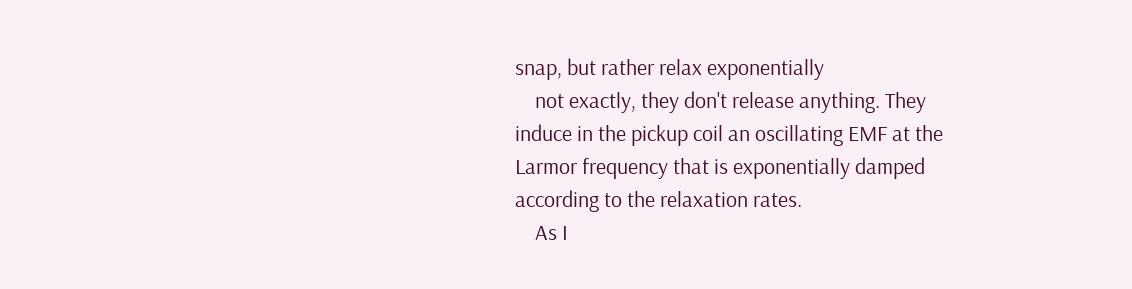snap, but rather relax exponentially
    not exactly, they don't release anything. They induce in the pickup coil an oscillating EMF at the Larmor frequency that is exponentially damped according to the relaxation rates.
    As I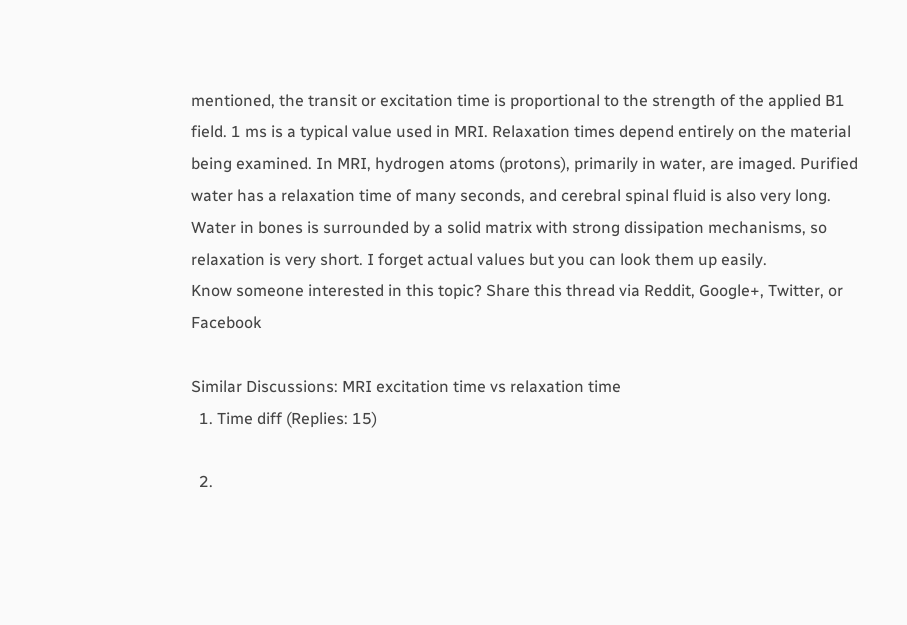mentioned, the transit or excitation time is proportional to the strength of the applied B1 field. 1 ms is a typical value used in MRI. Relaxation times depend entirely on the material being examined. In MRI, hydrogen atoms (protons), primarily in water, are imaged. Purified water has a relaxation time of many seconds, and cerebral spinal fluid is also very long. Water in bones is surrounded by a solid matrix with strong dissipation mechanisms, so relaxation is very short. I forget actual values but you can look them up easily.
Know someone interested in this topic? Share this thread via Reddit, Google+, Twitter, or Facebook

Similar Discussions: MRI excitation time vs relaxation time
  1. Time diff (Replies: 15)

  2.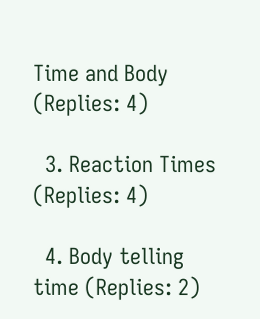Time and Body (Replies: 4)

  3. Reaction Times (Replies: 4)

  4. Body telling time (Replies: 2)